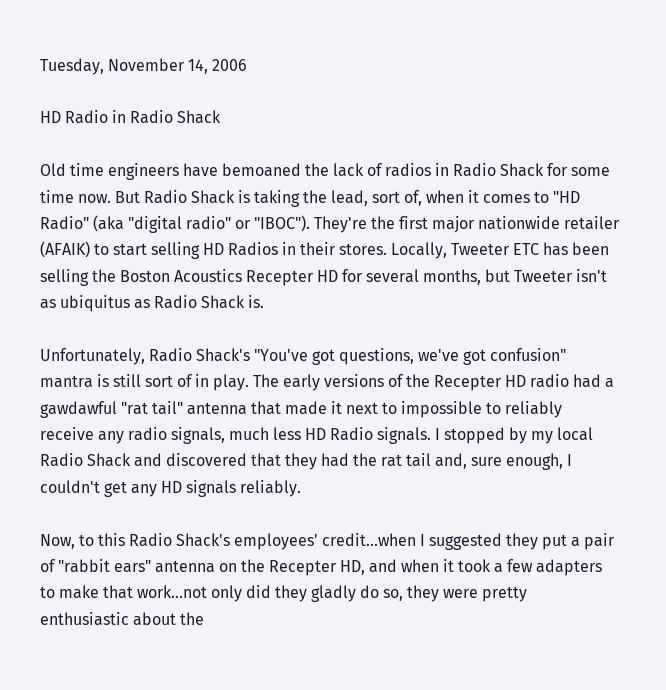Tuesday, November 14, 2006

HD Radio in Radio Shack

Old time engineers have bemoaned the lack of radios in Radio Shack for some time now. But Radio Shack is taking the lead, sort of, when it comes to "HD Radio" (aka "digital radio" or "IBOC"). They're the first major nationwide retailer (AFAIK) to start selling HD Radios in their stores. Locally, Tweeter ETC has been selling the Boston Acoustics Recepter HD for several months, but Tweeter isn't as ubiquitus as Radio Shack is.

Unfortunately, Radio Shack's "You've got questions, we've got confusion" mantra is still sort of in play. The early versions of the Recepter HD radio had a gawdawful "rat tail" antenna that made it next to impossible to reliably receive any radio signals, much less HD Radio signals. I stopped by my local Radio Shack and discovered that they had the rat tail and, sure enough, I couldn't get any HD signals reliably.

Now, to this Radio Shack's employees' credit...when I suggested they put a pair of "rabbit ears" antenna on the Recepter HD, and when it took a few adapters to make that work...not only did they gladly do so, they were pretty enthusiastic about the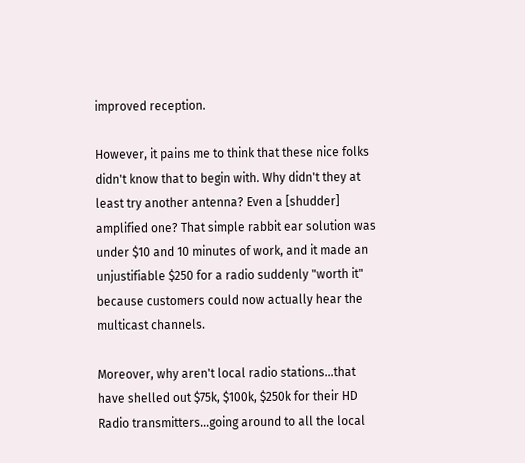improved reception.

However, it pains me to think that these nice folks didn't know that to begin with. Why didn't they at least try another antenna? Even a [shudder] amplified one? That simple rabbit ear solution was under $10 and 10 minutes of work, and it made an unjustifiable $250 for a radio suddenly "worth it" because customers could now actually hear the multicast channels.

Moreover, why aren't local radio stations...that have shelled out $75k, $100k, $250k for their HD Radio transmitters...going around to all the local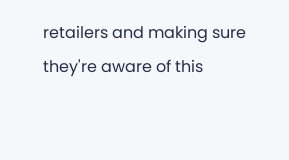retailers and making sure they're aware of this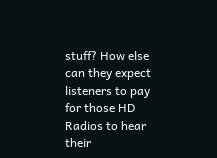stuff? How else can they expect listeners to pay for those HD Radios to hear their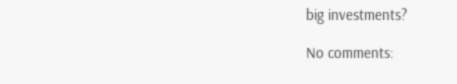big investments?

No comments: